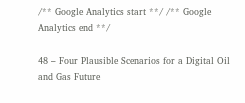/** Google Analytics start **/ /** Google Analytics end **/

48 – Four Plausible Scenarios for a Digital Oil and Gas Future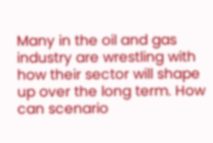Many in the oil and gas industry are wrestling with how their sector will shape up over the long term. How can scenario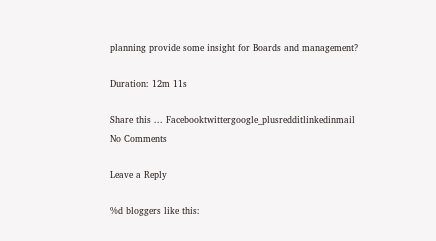planning provide some insight for Boards and management?

Duration: 12m 11s

Share this ... Facebooktwittergoogle_plusredditlinkedinmail
No Comments

Leave a Reply

%d bloggers like this: